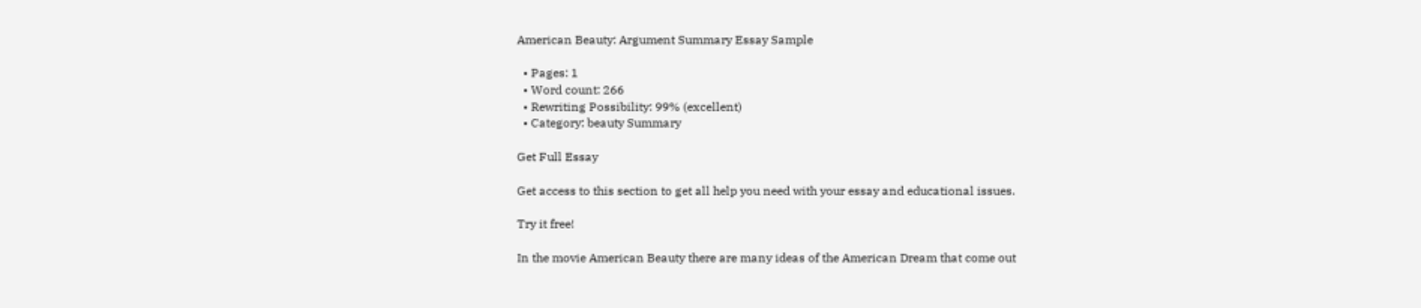American Beauty: Argument Summary Essay Sample

  • Pages: 1
  • Word count: 266
  • Rewriting Possibility: 99% (excellent)
  • Category: beauty Summary

Get Full Essay

Get access to this section to get all help you need with your essay and educational issues.

Try it free!

In the movie American Beauty there are many ideas of the American Dream that come out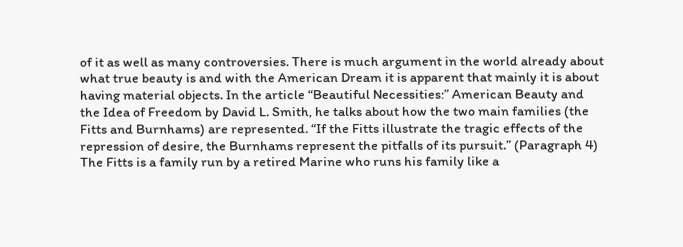of it as well as many controversies. There is much argument in the world already about what true beauty is and with the American Dream it is apparent that mainly it is about having material objects. In the article “Beautiful Necessities:” American Beauty and the Idea of Freedom by David L. Smith, he talks about how the two main families (the Fitts and Burnhams) are represented. “If the Fitts illustrate the tragic effects of the repression of desire, the Burnhams represent the pitfalls of its pursuit.” (Paragraph 4) The Fitts is a family run by a retired Marine who runs his family like a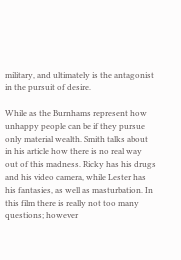military, and ultimately is the antagonist in the pursuit of desire.

While as the Burnhams represent how unhappy people can be if they pursue only material wealth. Smith talks about in his article how there is no real way out of this madness. Ricky has his drugs and his video camera, while Lester has his fantasies, as well as masturbation. In this film there is really not too many questions; however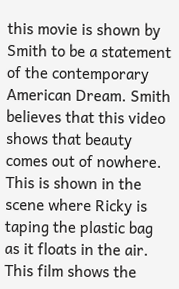this movie is shown by Smith to be a statement of the contemporary American Dream. Smith believes that this video shows that beauty comes out of nowhere. This is shown in the scene where Ricky is taping the plastic bag as it floats in the air. This film shows the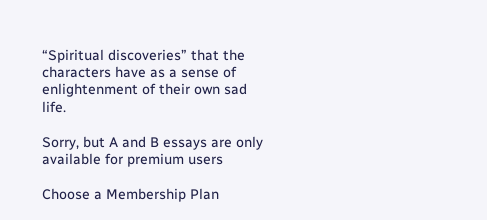“Spiritual discoveries” that the characters have as a sense of enlightenment of their own sad life.

Sorry, but A and B essays are only available for premium users

Choose a Membership Plan